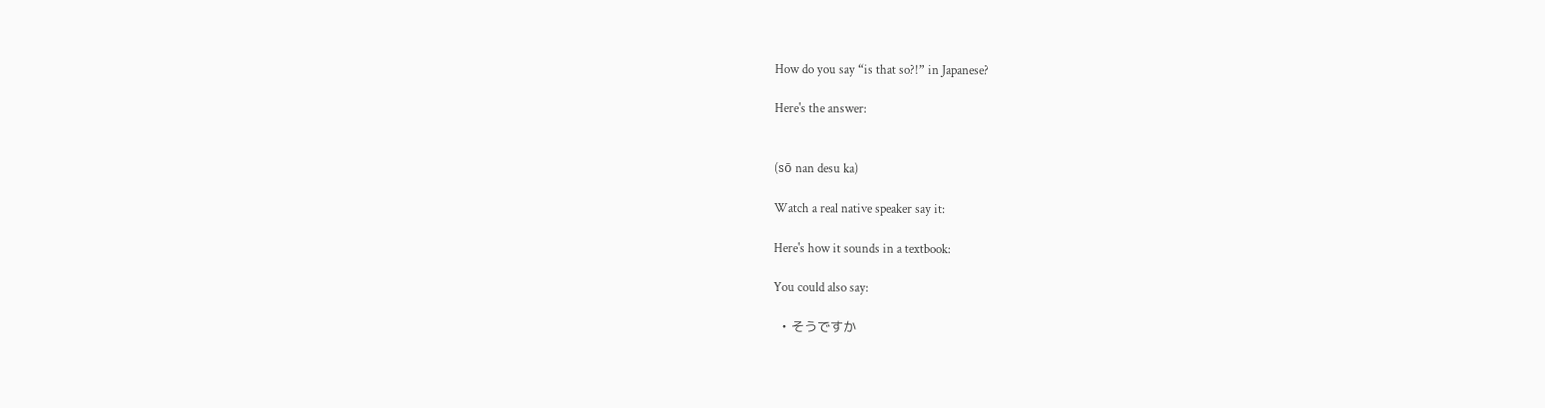How do you say “is that so?!” in Japanese?

Here's the answer:


(sō nan desu ka)

Watch a real native speaker say it:

Here's how it sounds in a textbook:

You could also say:

  • そうですか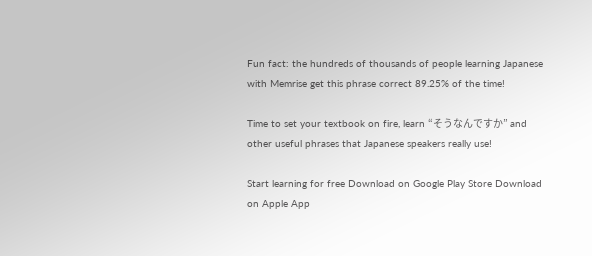Fun fact: the hundreds of thousands of people learning Japanese with Memrise get this phrase correct 89.25% of the time!

Time to set your textbook on fire, learn “そうなんですか” and other useful phrases that Japanese speakers really use!

Start learning for free Download on Google Play Store Download on Apple App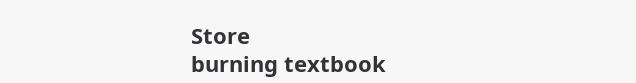Store
burning textbook